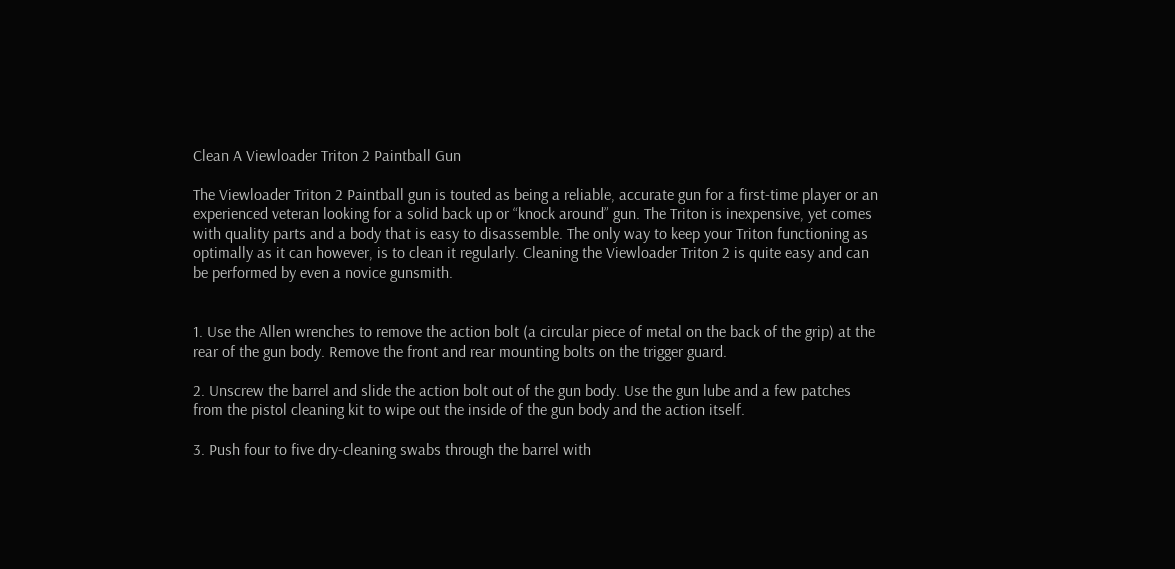Clean A Viewloader Triton 2 Paintball Gun

The Viewloader Triton 2 Paintball gun is touted as being a reliable, accurate gun for a first-time player or an experienced veteran looking for a solid back up or “knock around” gun. The Triton is inexpensive, yet comes with quality parts and a body that is easy to disassemble. The only way to keep your Triton functioning as optimally as it can however, is to clean it regularly. Cleaning the Viewloader Triton 2 is quite easy and can be performed by even a novice gunsmith.


1. Use the Allen wrenches to remove the action bolt (a circular piece of metal on the back of the grip) at the rear of the gun body. Remove the front and rear mounting bolts on the trigger guard.

2. Unscrew the barrel and slide the action bolt out of the gun body. Use the gun lube and a few patches from the pistol cleaning kit to wipe out the inside of the gun body and the action itself.

3. Push four to five dry-cleaning swabs through the barrel with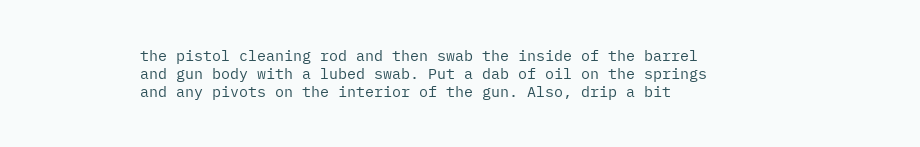the pistol cleaning rod and then swab the inside of the barrel and gun body with a lubed swab. Put a dab of oil on the springs and any pivots on the interior of the gun. Also, drip a bit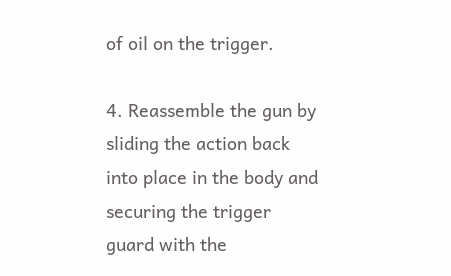of oil on the trigger.

4. Reassemble the gun by sliding the action back into place in the body and securing the trigger guard with the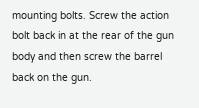mounting bolts. Screw the action bolt back in at the rear of the gun body and then screw the barrel back on the gun.